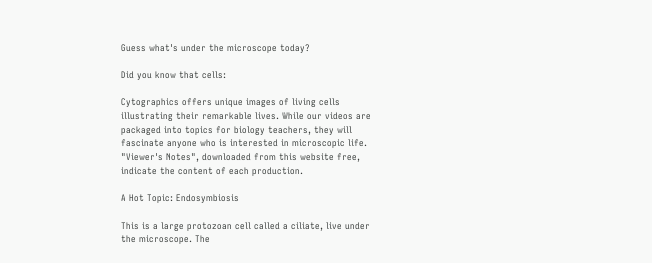Guess what's under the microscope today?

Did you know that cells:

Cytographics offers unique images of living cells illustrating their remarkable lives. While our videos are packaged into topics for biology teachers, they will fascinate anyone who is interested in microscopic life. "Viewer's Notes", downloaded from this website free, indicate the content of each production.

A Hot Topic: Endosymbiosis

This is a large protozoan cell called a ciliate, live under the microscope. The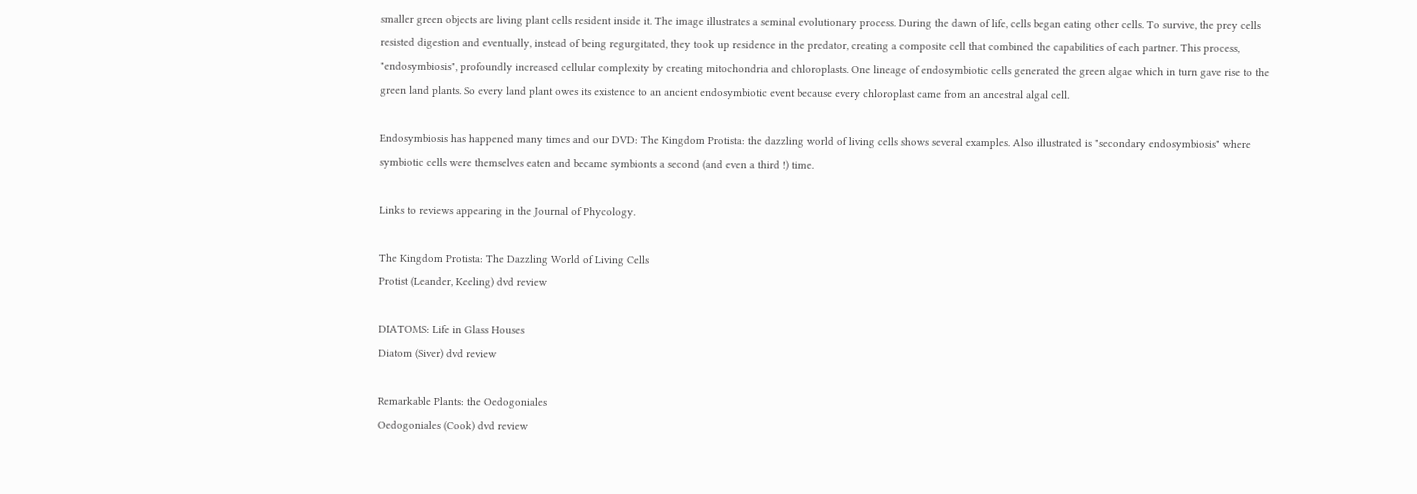smaller green objects are living plant cells resident inside it. The image illustrates a seminal evolutionary process. During the dawn of life, cells began eating other cells. To survive, the prey cells resisted digestion and eventually, instead of being regurgitated, they took up residence in the predator, creating a composite cell that combined the capabilities of each partner. This process, "endosymbiosis", profoundly increased cellular complexity by creating mitochondria and chloroplasts. One lineage of endosymbiotic cells generated the green algae which in turn gave rise to the green land plants. So every land plant owes its existence to an ancient endosymbiotic event because every chloroplast came from an ancestral algal cell.

Endosymbiosis has happened many times and our DVD: The Kingdom Protista: the dazzling world of living cells shows several examples. Also illustrated is "secondary endosymbiosis" where symbiotic cells were themselves eaten and became symbionts a second (and even a third !) time.

Links to reviews appearing in the Journal of Phycology.

The Kingdom Protista: The Dazzling World of Living Cells
Protist (Leander, Keeling) dvd review

DIATOMS: Life in Glass Houses
Diatom (Siver) dvd review

Remarkable Plants: the Oedogoniales
Oedogoniales (Cook) dvd review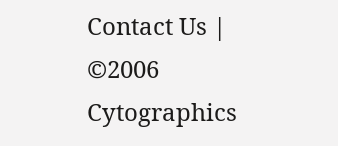Contact Us | ©2006 Cytographics